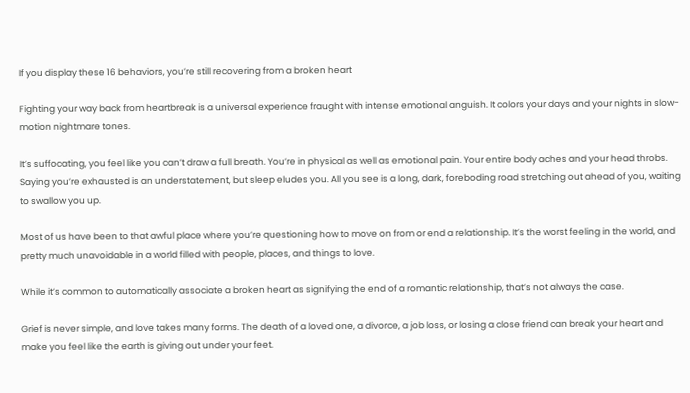If you display these 16 behaviors, you’re still recovering from a broken heart

Fighting your way back from heartbreak is a universal experience fraught with intense emotional anguish. It colors your days and your nights in slow-motion nightmare tones.

It’s suffocating, you feel like you can’t draw a full breath. You’re in physical as well as emotional pain. Your entire body aches and your head throbs. Saying you’re exhausted is an understatement, but sleep eludes you. All you see is a long, dark, foreboding road stretching out ahead of you, waiting to swallow you up.

Most of us have been to that awful place where you’re questioning how to move on from or end a relationship. It’s the worst feeling in the world, and pretty much unavoidable in a world filled with people, places, and things to love.

While it’s common to automatically associate a broken heart as signifying the end of a romantic relationship, that’s not always the case.

Grief is never simple, and love takes many forms. The death of a loved one, a divorce, a job loss, or losing a close friend can break your heart and make you feel like the earth is giving out under your feet.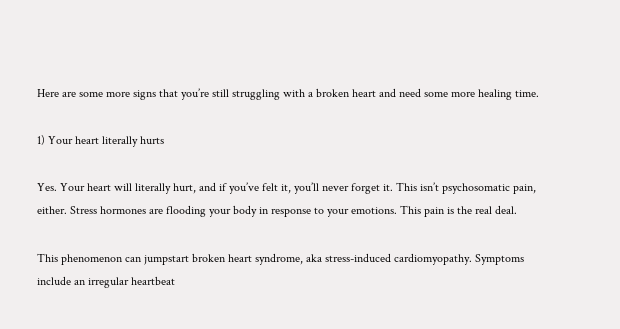Here are some more signs that you’re still struggling with a broken heart and need some more healing time.

1) Your heart literally hurts

Yes. Your heart will literally hurt, and if you’ve felt it, you’ll never forget it. This isn’t psychosomatic pain, either. Stress hormones are flooding your body in response to your emotions. This pain is the real deal.

This phenomenon can jumpstart broken heart syndrome, aka stress-induced cardiomyopathy. Symptoms include an irregular heartbeat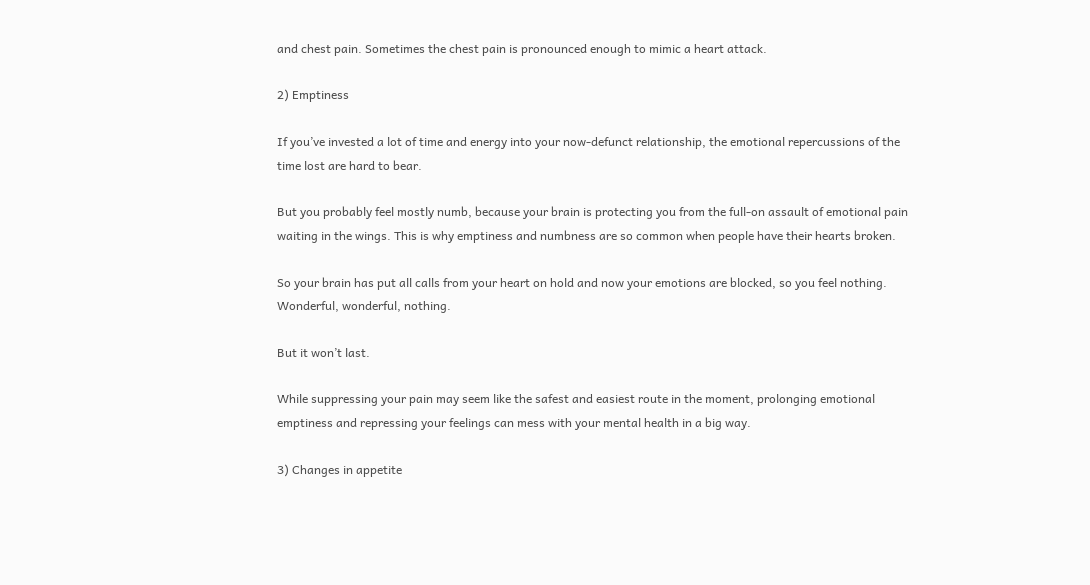and chest pain. Sometimes the chest pain is pronounced enough to mimic a heart attack.

2) Emptiness

If you’ve invested a lot of time and energy into your now-defunct relationship, the emotional repercussions of the time lost are hard to bear.

But you probably feel mostly numb, because your brain is protecting you from the full-on assault of emotional pain waiting in the wings. This is why emptiness and numbness are so common when people have their hearts broken.

So your brain has put all calls from your heart on hold and now your emotions are blocked, so you feel nothing. Wonderful, wonderful, nothing.

But it won’t last.

While suppressing your pain may seem like the safest and easiest route in the moment, prolonging emotional emptiness and repressing your feelings can mess with your mental health in a big way.

3) Changes in appetite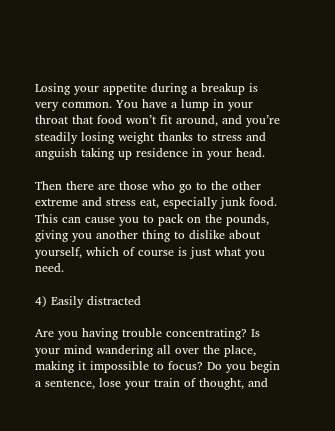Losing your appetite during a breakup is very common. You have a lump in your throat that food won’t fit around, and you’re steadily losing weight thanks to stress and anguish taking up residence in your head.

Then there are those who go to the other extreme and stress eat, especially junk food. This can cause you to pack on the pounds, giving you another thing to dislike about yourself, which of course is just what you need.

4) Easily distracted

Are you having trouble concentrating? Is your mind wandering all over the place, making it impossible to focus? Do you begin a sentence, lose your train of thought, and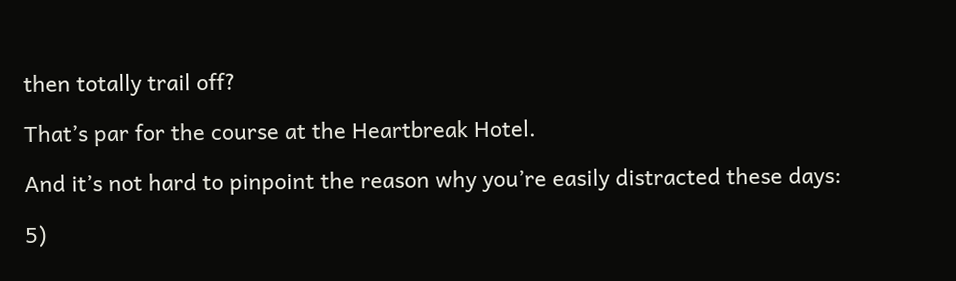then totally trail off?

That’s par for the course at the Heartbreak Hotel.

And it’s not hard to pinpoint the reason why you’re easily distracted these days:

5)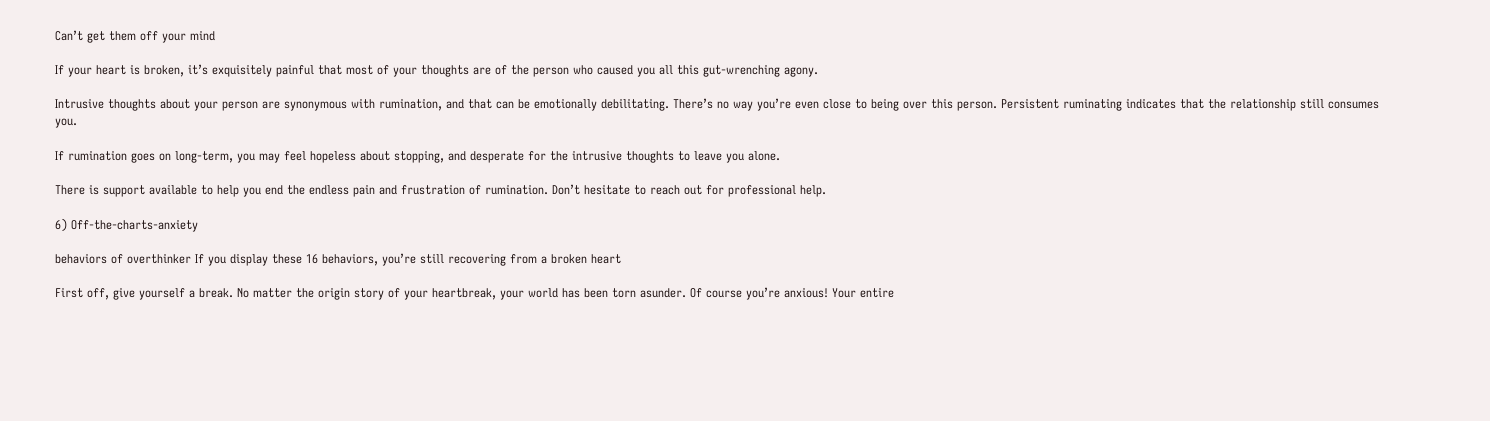Can’t get them off your mind

If your heart is broken, it’s exquisitely painful that most of your thoughts are of the person who caused you all this gut-wrenching agony.

Intrusive thoughts about your person are synonymous with rumination, and that can be emotionally debilitating. There’s no way you’re even close to being over this person. Persistent ruminating indicates that the relationship still consumes you.

If rumination goes on long-term, you may feel hopeless about stopping, and desperate for the intrusive thoughts to leave you alone.

There is support available to help you end the endless pain and frustration of rumination. Don’t hesitate to reach out for professional help.

6) Off-the-charts-anxiety

behaviors of overthinker If you display these 16 behaviors, you’re still recovering from a broken heart

First off, give yourself a break. No matter the origin story of your heartbreak, your world has been torn asunder. Of course you’re anxious! Your entire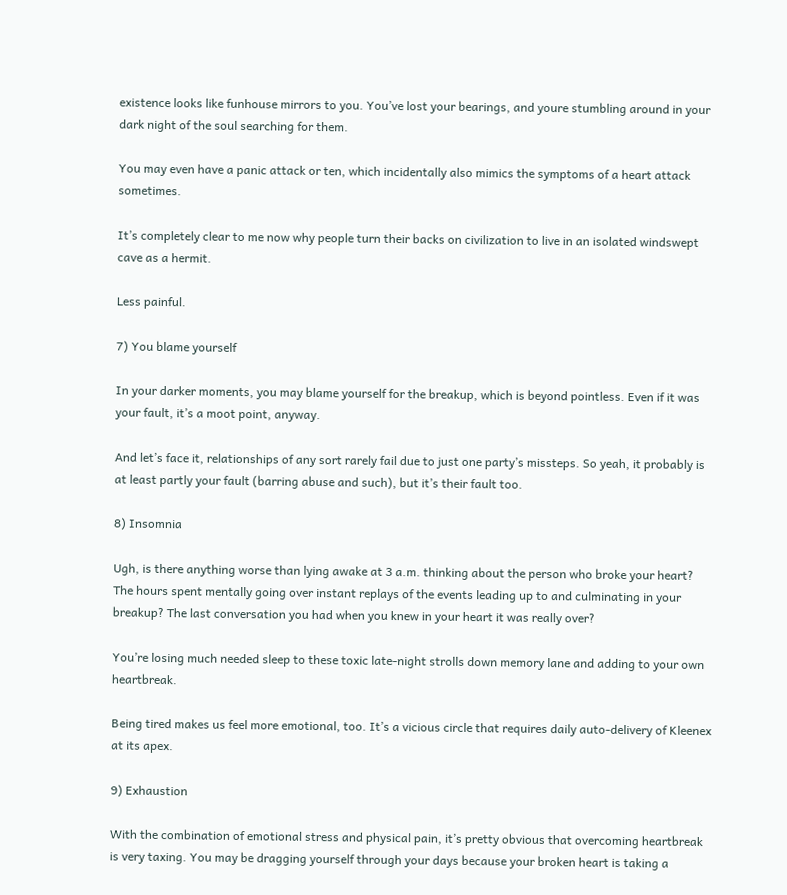existence looks like funhouse mirrors to you. You’ve lost your bearings, and youre stumbling around in your dark night of the soul searching for them.

You may even have a panic attack or ten, which incidentally also mimics the symptoms of a heart attack sometimes.

It’s completely clear to me now why people turn their backs on civilization to live in an isolated windswept cave as a hermit.

Less painful.

7) You blame yourself

In your darker moments, you may blame yourself for the breakup, which is beyond pointless. Even if it was your fault, it’s a moot point, anyway.

And let’s face it, relationships of any sort rarely fail due to just one party’s missteps. So yeah, it probably is at least partly your fault (barring abuse and such), but it’s their fault too.

8) Insomnia

Ugh, is there anything worse than lying awake at 3 a.m. thinking about the person who broke your heart? The hours spent mentally going over instant replays of the events leading up to and culminating in your breakup? The last conversation you had when you knew in your heart it was really over?

You’re losing much needed sleep to these toxic late-night strolls down memory lane and adding to your own heartbreak.

Being tired makes us feel more emotional, too. It’s a vicious circle that requires daily auto-delivery of Kleenex at its apex.

9) Exhaustion

With the combination of emotional stress and physical pain, it’s pretty obvious that overcoming heartbreak is very taxing. You may be dragging yourself through your days because your broken heart is taking a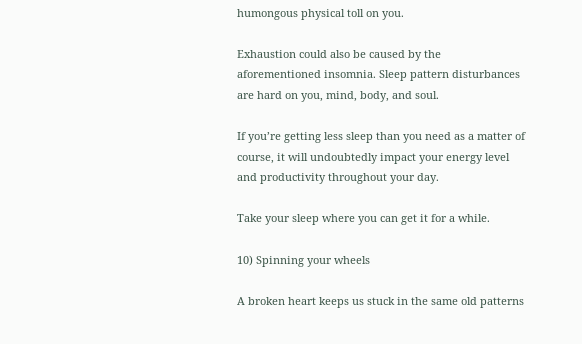humongous physical toll on you.

Exhaustion could also be caused by the aforementioned insomnia. Sleep pattern disturbances are hard on you, mind, body, and soul.

If you’re getting less sleep than you need as a matter of course, it will undoubtedly impact your energy level and productivity throughout your day.

Take your sleep where you can get it for a while.

10) Spinning your wheels

A broken heart keeps us stuck in the same old patterns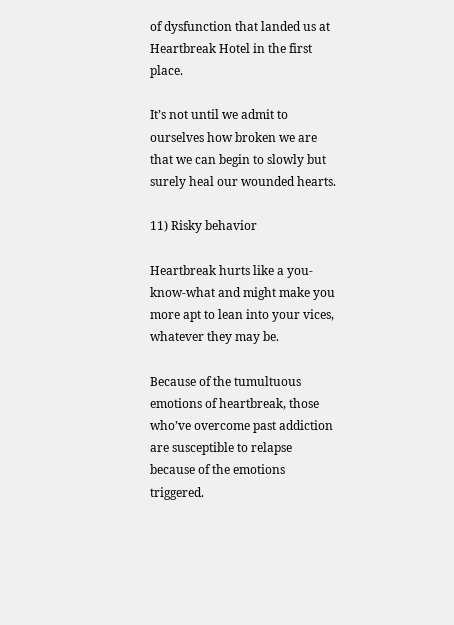of dysfunction that landed us at Heartbreak Hotel in the first place.

It’s not until we admit to ourselves how broken we are that we can begin to slowly but surely heal our wounded hearts.

11) Risky behavior

Heartbreak hurts like a you-know-what and might make you more apt to lean into your vices, whatever they may be.

Because of the tumultuous emotions of heartbreak, those who’ve overcome past addiction are susceptible to relapse because of the emotions triggered.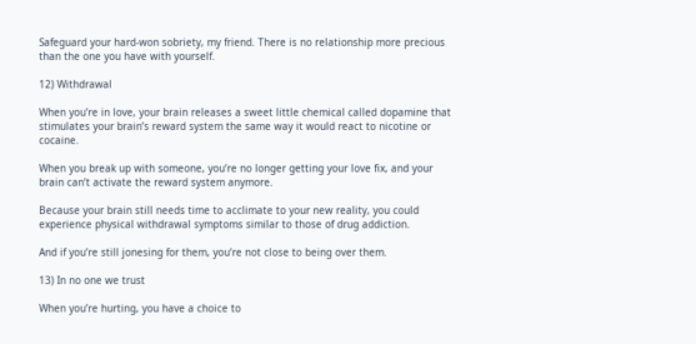Safeguard your hard-won sobriety, my friend. There is no relationship more precious than the one you have with yourself.

12) Withdrawal

When you’re in love, your brain releases a sweet little chemical called dopamine that stimulates your brain’s reward system the same way it would react to nicotine or cocaine.

When you break up with someone, you’re no longer getting your love fix, and your brain can’t activate the reward system anymore.

Because your brain still needs time to acclimate to your new reality, you could experience physical withdrawal symptoms similar to those of drug addiction.

And if you’re still jonesing for them, you’re not close to being over them.

13) In no one we trust

When you’re hurting, you have a choice to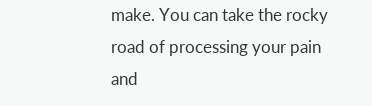make. You can take the rocky road of processing your pain and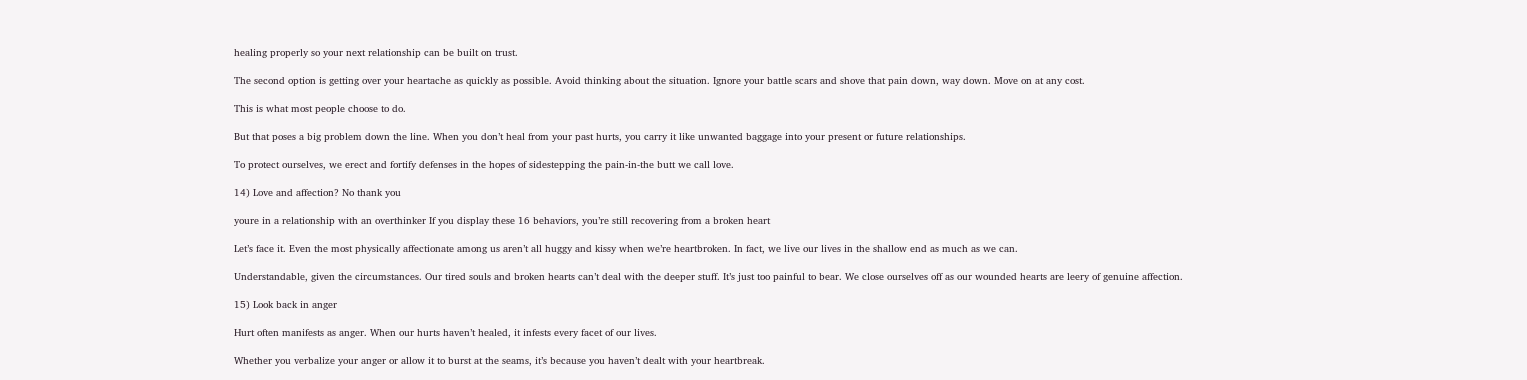healing properly so your next relationship can be built on trust.

The second option is getting over your heartache as quickly as possible. Avoid thinking about the situation. Ignore your battle scars and shove that pain down, way down. Move on at any cost.

This is what most people choose to do.

But that poses a big problem down the line. When you don’t heal from your past hurts, you carry it like unwanted baggage into your present or future relationships.

To protect ourselves, we erect and fortify defenses in the hopes of sidestepping the pain-in-the butt we call love.

14) Love and affection? No thank you

youre in a relationship with an overthinker If you display these 16 behaviors, you’re still recovering from a broken heart

Let’s face it. Even the most physically affectionate among us aren’t all huggy and kissy when we’re heartbroken. In fact, we live our lives in the shallow end as much as we can.

Understandable, given the circumstances. Our tired souls and broken hearts can’t deal with the deeper stuff. It’s just too painful to bear. We close ourselves off as our wounded hearts are leery of genuine affection.

15) Look back in anger

Hurt often manifests as anger. When our hurts haven’t healed, it infests every facet of our lives.

Whether you verbalize your anger or allow it to burst at the seams, it’s because you haven’t dealt with your heartbreak.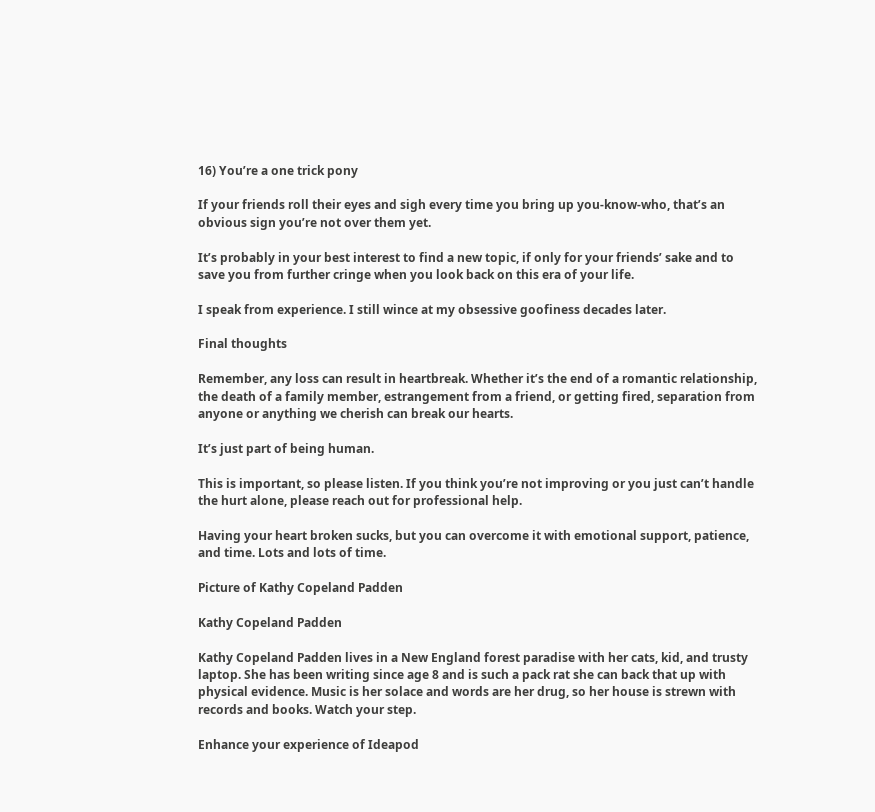16) You’re a one trick pony

If your friends roll their eyes and sigh every time you bring up you-know-who, that’s an obvious sign you’re not over them yet.

It’s probably in your best interest to find a new topic, if only for your friends’ sake and to save you from further cringe when you look back on this era of your life.

I speak from experience. I still wince at my obsessive goofiness decades later.

Final thoughts

Remember, any loss can result in heartbreak. Whether it’s the end of a romantic relationship, the death of a family member, estrangement from a friend, or getting fired, separation from anyone or anything we cherish can break our hearts.

It’s just part of being human.

This is important, so please listen. If you think you’re not improving or you just can’t handle the hurt alone, please reach out for professional help.

Having your heart broken sucks, but you can overcome it with emotional support, patience, and time. Lots and lots of time.

Picture of Kathy Copeland Padden

Kathy Copeland Padden

Kathy Copeland Padden lives in a New England forest paradise with her cats, kid, and trusty laptop. She has been writing since age 8 and is such a pack rat she can back that up with physical evidence. Music is her solace and words are her drug, so her house is strewn with records and books. Watch your step.

Enhance your experience of Ideapod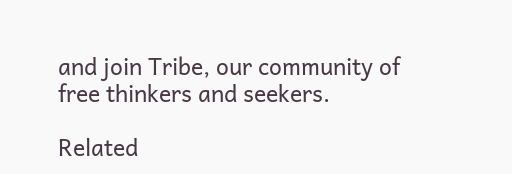and join Tribe, our community of free thinkers and seekers.

Related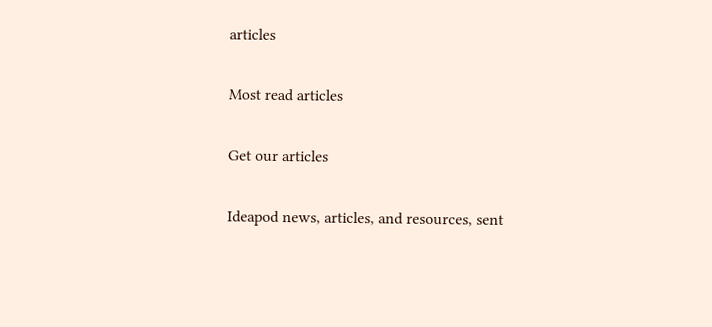articles

Most read articles

Get our articles

Ideapod news, articles, and resources, sent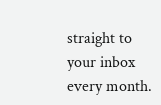straight to your inbox every month.